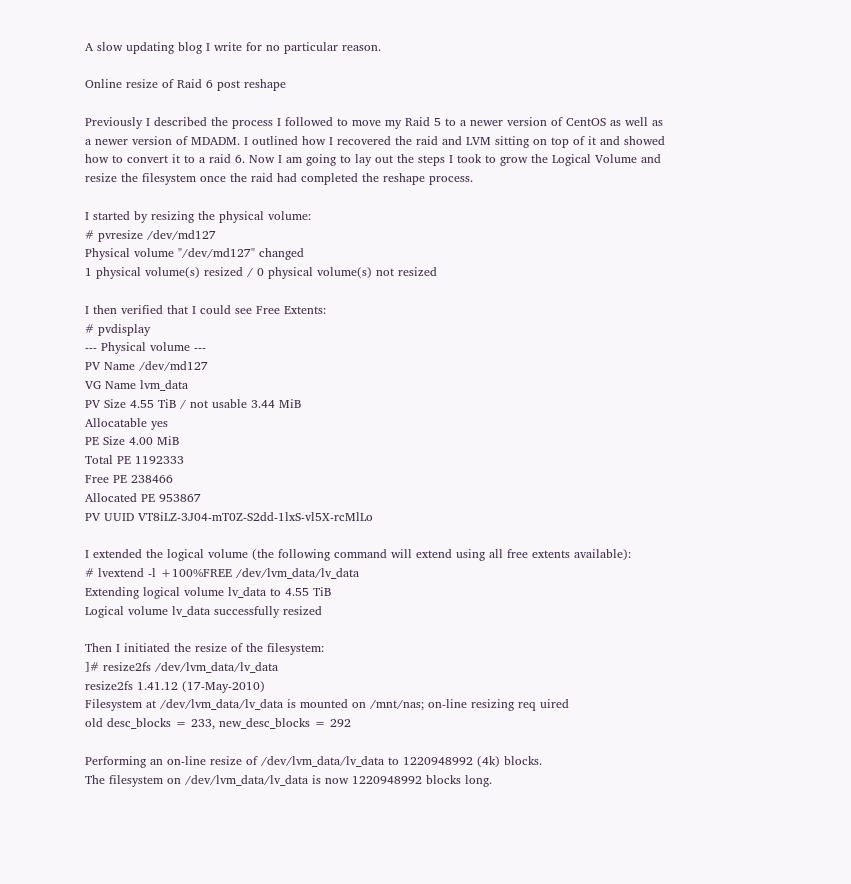A slow updating blog I write for no particular reason.

Online resize of Raid 6 post reshape

Previously I described the process I followed to move my Raid 5 to a newer version of CentOS as well as a newer version of MDADM. I outlined how I recovered the raid and LVM sitting on top of it and showed how to convert it to a raid 6. Now I am going to lay out the steps I took to grow the Logical Volume and resize the filesystem once the raid had completed the reshape process.

I started by resizing the physical volume:
# pvresize /dev/md127
Physical volume "/dev/md127" changed
1 physical volume(s) resized / 0 physical volume(s) not resized

I then verified that I could see Free Extents:
# pvdisplay
--- Physical volume ---
PV Name /dev/md127
VG Name lvm_data
PV Size 4.55 TiB / not usable 3.44 MiB
Allocatable yes
PE Size 4.00 MiB
Total PE 1192333
Free PE 238466
Allocated PE 953867
PV UUID VT8iLZ-3J04-mT0Z-S2dd-1lxS-vl5X-rcMlLo

I extended the logical volume (the following command will extend using all free extents available):
# lvextend -l +100%FREE /dev/lvm_data/lv_data
Extending logical volume lv_data to 4.55 TiB
Logical volume lv_data successfully resized

Then I initiated the resize of the filesystem:
]# resize2fs /dev/lvm_data/lv_data
resize2fs 1.41.12 (17-May-2010)
Filesystem at /dev/lvm_data/lv_data is mounted on /mnt/nas; on-line resizing req uired
old desc_blocks = 233, new_desc_blocks = 292

Performing an on-line resize of /dev/lvm_data/lv_data to 1220948992 (4k) blocks.
The filesystem on /dev/lvm_data/lv_data is now 1220948992 blocks long.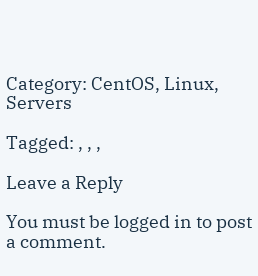Category: CentOS, Linux, Servers

Tagged: , , ,

Leave a Reply

You must be logged in to post a comment.